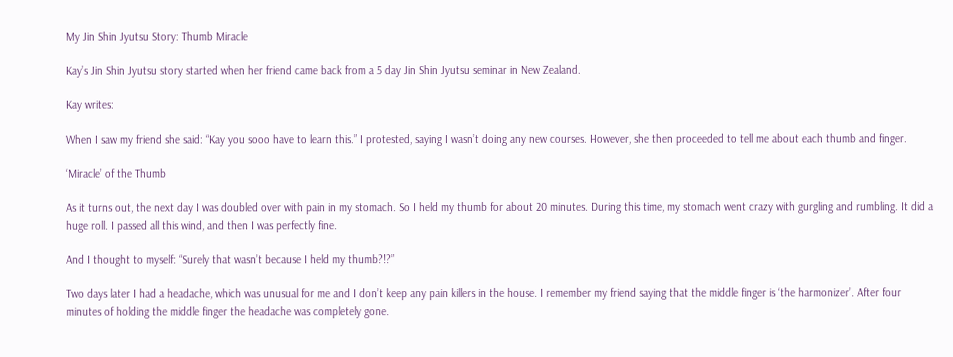My Jin Shin Jyutsu Story: Thumb Miracle

Kay’s Jin Shin Jyutsu story started when her friend came back from a 5 day Jin Shin Jyutsu seminar in New Zealand.

Kay writes:

When I saw my friend she said: “Kay you sooo have to learn this.” I protested, saying I wasn’t doing any new courses. However, she then proceeded to tell me about each thumb and finger.

‘Miracle’ of the Thumb

As it turns out, the next day I was doubled over with pain in my stomach. So I held my thumb for about 20 minutes. During this time, my stomach went crazy with gurgling and rumbling. It did a huge roll. I passed all this wind, and then I was perfectly fine.

And I thought to myself: “Surely that wasn’t because I held my thumb?!?”

Two days later I had a headache, which was unusual for me and I don’t keep any pain killers in the house. I remember my friend saying that the middle finger is ‘the harmonizer’. After four minutes of holding the middle finger the headache was completely gone.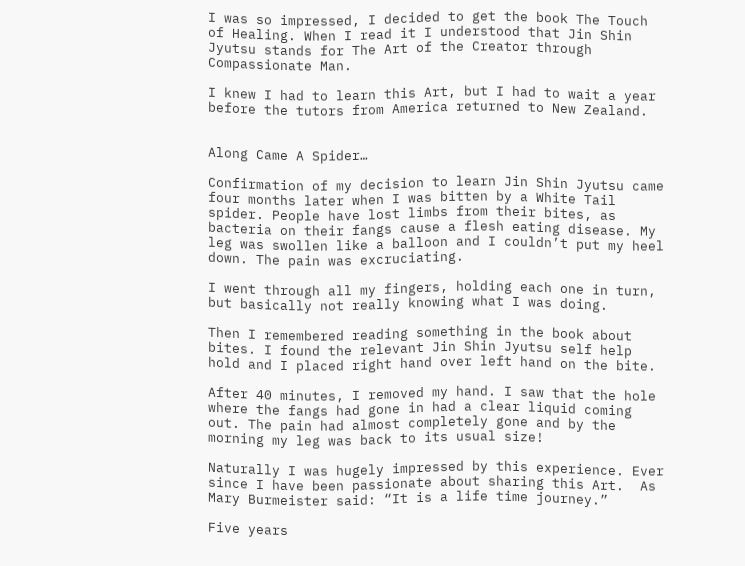I was so impressed, I decided to get the book The Touch of Healing. When I read it I understood that Jin Shin Jyutsu stands for The Art of the Creator through Compassionate Man.

I knew I had to learn this Art, but I had to wait a year before the tutors from America returned to New Zealand.


Along Came A Spider…

Confirmation of my decision to learn Jin Shin Jyutsu came four months later when I was bitten by a White Tail spider. People have lost limbs from their bites, as bacteria on their fangs cause a flesh eating disease. My leg was swollen like a balloon and I couldn’t put my heel down. The pain was excruciating.

I went through all my fingers, holding each one in turn, but basically not really knowing what I was doing.

Then I remembered reading something in the book about bites. I found the relevant Jin Shin Jyutsu self help hold and I placed right hand over left hand on the bite.

After 40 minutes, I removed my hand. I saw that the hole where the fangs had gone in had a clear liquid coming out. The pain had almost completely gone and by the morning my leg was back to its usual size!

Naturally I was hugely impressed by this experience. Ever since I have been passionate about sharing this Art.  As Mary Burmeister said: “It is a life time journey.”

Five years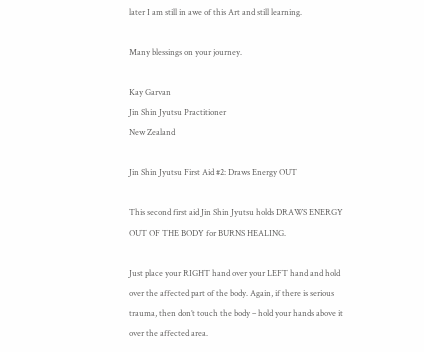later I am still in awe of this Art and still learning.

Many blessings on your journey.

Kay Garvan
Jin Shin Jyutsu Practitioner
New Zealand

Jin Shin Jyutsu First Aid #2: Draws Energy OUT

This second first aid Jin Shin Jyutsu holds DRAWS ENERGY OUT OF THE BODY for BURNS HEALING.

Just place your RIGHT hand over your LEFT hand and hold over the affected part of the body. Again, if there is serious trauma, then don’t touch the body – hold your hands above it over the affected area.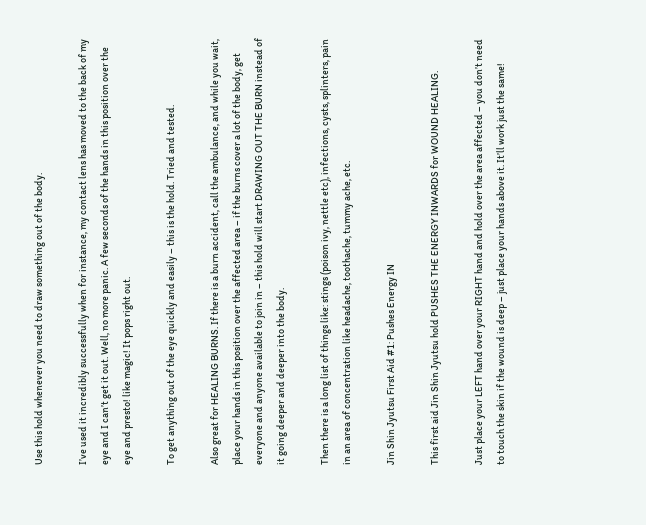Use this hold whenever you need to draw something out of the body.

I’ve used it incredibly successfully when for instance, my contact lens has moved to the back of my eye and I can’t get it out. Well, no more panic. A few seconds of the hands in this position over the eye and presto! like magic! It pops right out.

To get anything out of the eye quickly and easily – this is the hold. Tried and tested.

Also great for HEALING BURNS. If there is a burn accident, call the ambulance, and while you wait, place your hands in this position over the affected area – if the burns cover a lot of the body, get everyone and anyone available to join in – this hold will start DRAWING OUT THE BURN instead of it going deeper and deeper into the body.

Then there is a long list of things like: stings (poison ivy, nettle etc), infections, cysts, splinters, pain in an area of concentration like headache, toothache, tummy ache, etc.

Jin Shin Jyutsu First Aid #1: Pushes Energy IN

This first aid Jin Shin Jyutsu hold PUSHES THE ENERGY INWARDS for WOUND HEALING.

Just place your LEFT hand over your RIGHT hand and hold over the area affected – you don’t need to touch the skin if the wound is deep – just place your hands above it. It’ll work just the same!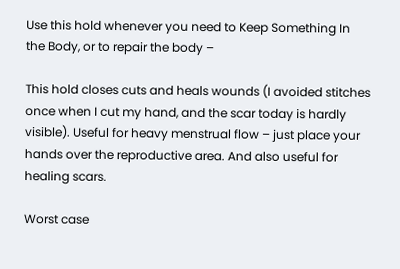Use this hold whenever you need to Keep Something In the Body, or to repair the body –

This hold closes cuts and heals wounds (I avoided stitches once when I cut my hand, and the scar today is hardly visible). Useful for heavy menstrual flow – just place your hands over the reproductive area. And also useful for healing scars.

Worst case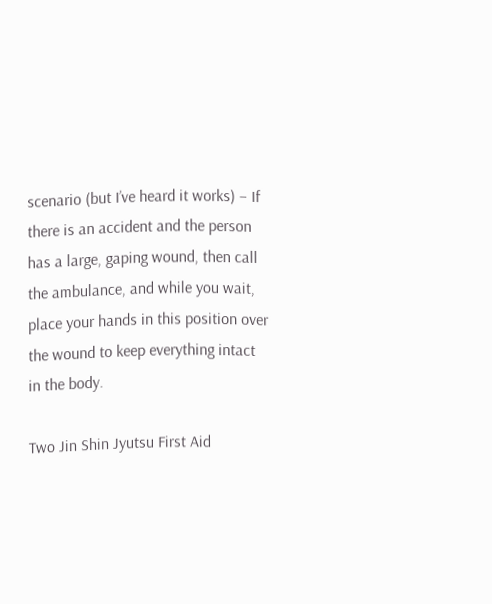scenario (but I’ve heard it works) – If there is an accident and the person has a large, gaping wound, then call the ambulance, and while you wait, place your hands in this position over the wound to keep everything intact in the body.

Two Jin Shin Jyutsu First Aid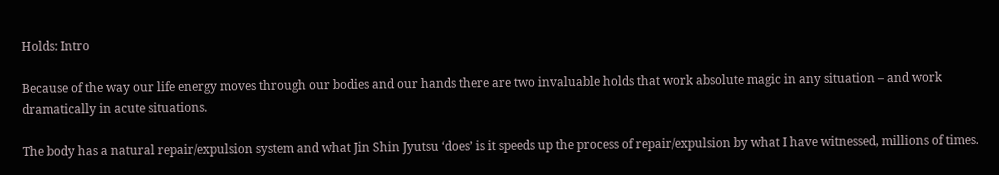Holds: Intro

Because of the way our life energy moves through our bodies and our hands there are two invaluable holds that work absolute magic in any situation – and work dramatically in acute situations.

The body has a natural repair/expulsion system and what Jin Shin Jyutsu ‘does’ is it speeds up the process of repair/expulsion by what I have witnessed, millions of times.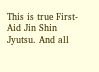This is true First-Aid Jin Shin Jyutsu. And all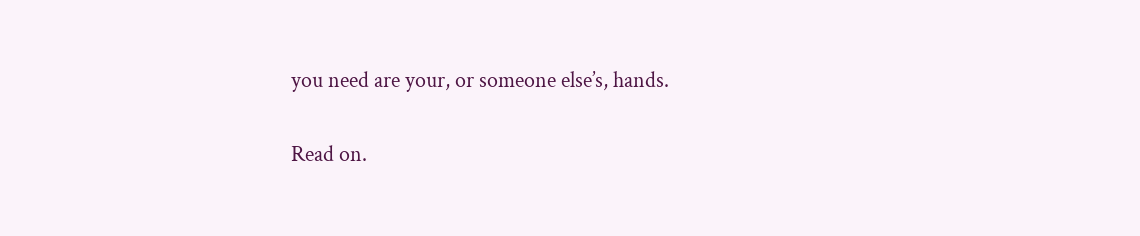you need are your, or someone else’s, hands.

Read on.